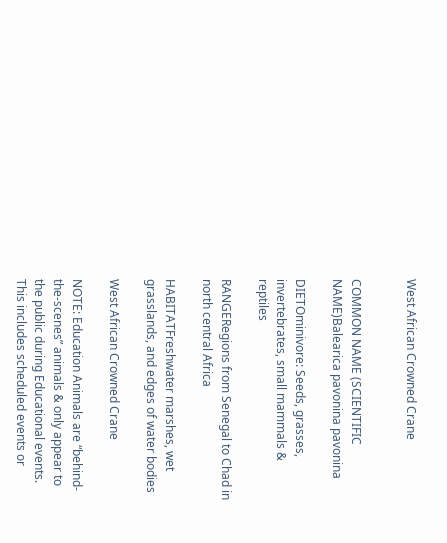West African Crowned Crane


COMMON NAME (SCIENTIFIC NAME)Balearica pavonina pavonina

DIETOminivore: Seeds, grasses, invertebrates, small mammals & reptiles

RANGERegions from Senegal to Chad in north central Africa

HABITATFreshwater marshes, wet grasslands, and edges of water bodies

West African Crowned Crane

NOTE: Education Animals are “behind-the-scenes” animals & only appear to the public during Educational events. This includes scheduled events or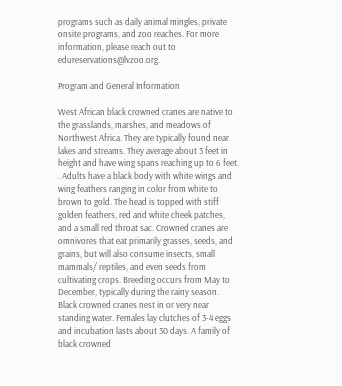programs such as daily animal mingles, private onsite programs, and zoo reaches. For more information, please reach out to edureservations@lvzoo.org.

Program and General Information

West African black crowned cranes are native to the grasslands, marshes, and meadows of Northwest Africa. They are typically found near lakes and streams. They average about 3 feet in height and have wing spans reaching up to 6 feet. . Adults have a black body with white wings and wing feathers ranging in color from white to brown to gold. The head is topped with stiff golden feathers, red and white cheek patches, and a small red throat sac. Crowned cranes are omnivores that eat primarily grasses, seeds, and grains, but will also consume insects, small mammals/ reptiles, and even seeds from cultivating crops. Breeding occurs from May to December, typically during the rainy season. Black crowned cranes nest in or very near standing water. Females lay clutches of 3-4 eggs and incubation lasts about 30 days. A family of black crowned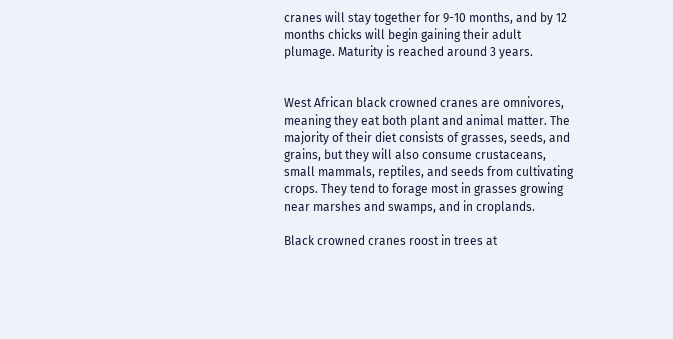cranes will stay together for 9-10 months, and by 12 months chicks will begin gaining their adult plumage. Maturity is reached around 3 years.


West African black crowned cranes are omnivores, meaning they eat both plant and animal matter. The majority of their diet consists of grasses, seeds, and grains, but they will also consume crustaceans, small mammals, reptiles, and seeds from cultivating crops. They tend to forage most in grasses growing near marshes and swamps, and in croplands.

Black crowned cranes roost in trees at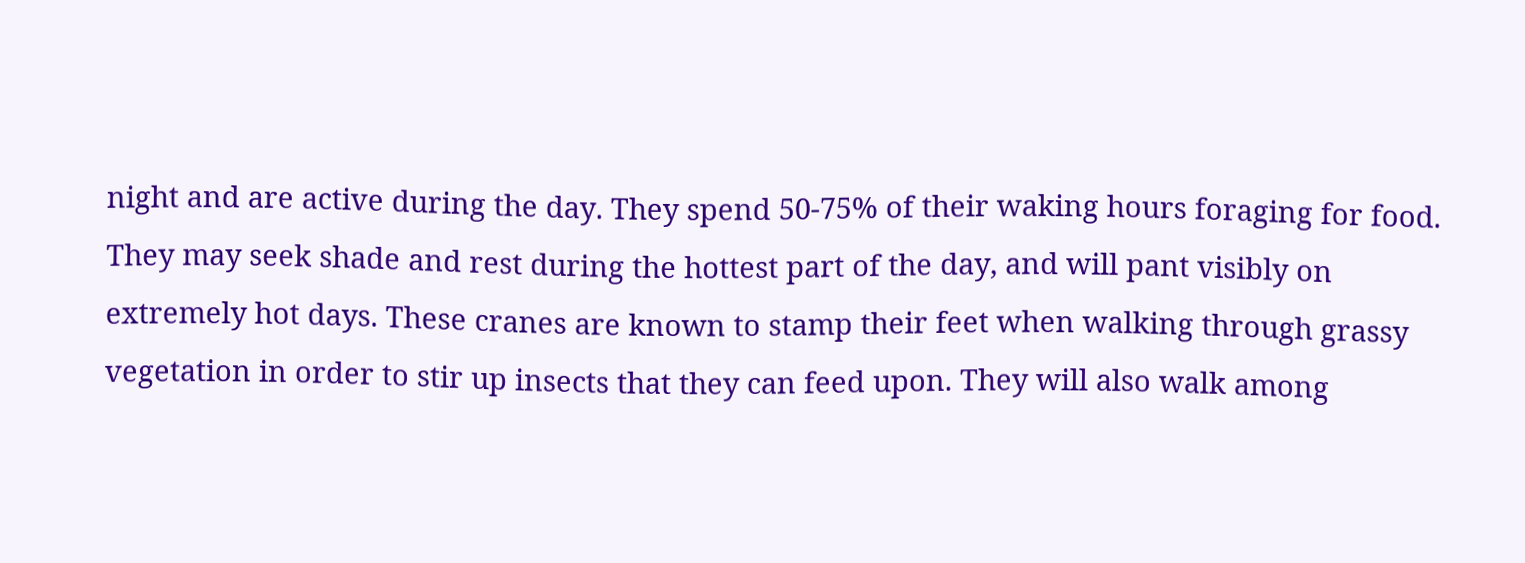night and are active during the day. They spend 50-75% of their waking hours foraging for food. They may seek shade and rest during the hottest part of the day, and will pant visibly on extremely hot days. These cranes are known to stamp their feet when walking through grassy vegetation in order to stir up insects that they can feed upon. They will also walk among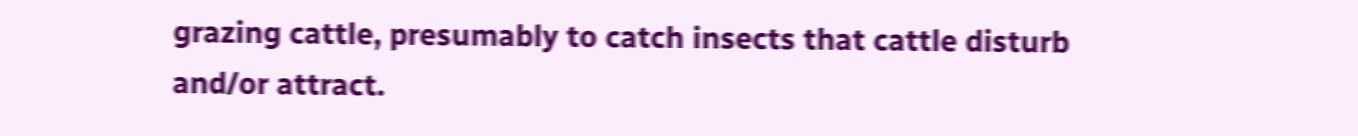grazing cattle, presumably to catch insects that cattle disturb and/or attract.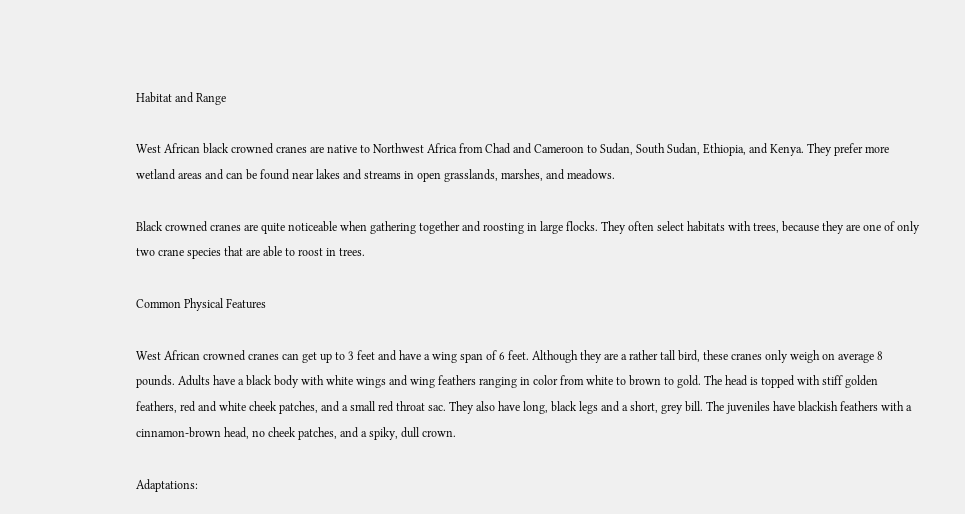Habitat and Range

West African black crowned cranes are native to Northwest Africa from Chad and Cameroon to Sudan, South Sudan, Ethiopia, and Kenya. They prefer more wetland areas and can be found near lakes and streams in open grasslands, marshes, and meadows.

Black crowned cranes are quite noticeable when gathering together and roosting in large flocks. They often select habitats with trees, because they are one of only two crane species that are able to roost in trees.

Common Physical Features

West African crowned cranes can get up to 3 feet and have a wing span of 6 feet. Although they are a rather tall bird, these cranes only weigh on average 8 pounds. Adults have a black body with white wings and wing feathers ranging in color from white to brown to gold. The head is topped with stiff golden feathers, red and white cheek patches, and a small red throat sac. They also have long, black legs and a short, grey bill. The juveniles have blackish feathers with a cinnamon-brown head, no cheek patches, and a spiky, dull crown.

Adaptations: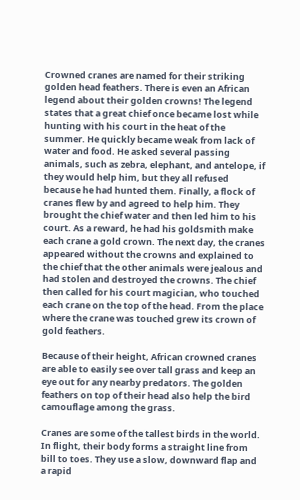Crowned cranes are named for their striking golden head feathers. There is even an African legend about their golden crowns! The legend states that a great chief once became lost while hunting with his court in the heat of the summer. He quickly became weak from lack of water and food. He asked several passing animals, such as zebra, elephant, and antelope, if they would help him, but they all refused because he had hunted them. Finally, a flock of cranes flew by and agreed to help him. They brought the chief water and then led him to his court. As a reward, he had his goldsmith make each crane a gold crown. The next day, the cranes appeared without the crowns and explained to the chief that the other animals were jealous and had stolen and destroyed the crowns. The chief then called for his court magician, who touched each crane on the top of the head. From the place where the crane was touched grew its crown of gold feathers.

Because of their height, African crowned cranes are able to easily see over tall grass and keep an eye out for any nearby predators. The golden feathers on top of their head also help the bird camouflage among the grass.

Cranes are some of the tallest birds in the world. In flight, their body forms a straight line from bill to toes. They use a slow, downward flap and a rapid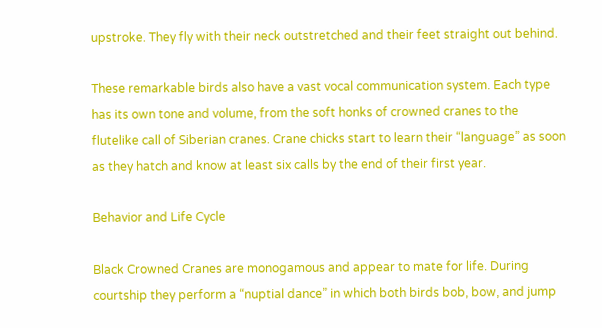upstroke. They fly with their neck outstretched and their feet straight out behind.

These remarkable birds also have a vast vocal communication system. Each type has its own tone and volume, from the soft honks of crowned cranes to the flutelike call of Siberian cranes. Crane chicks start to learn their “language” as soon as they hatch and know at least six calls by the end of their first year.

Behavior and Life Cycle

Black Crowned Cranes are monogamous and appear to mate for life. During courtship they perform a “nuptial dance” in which both birds bob, bow, and jump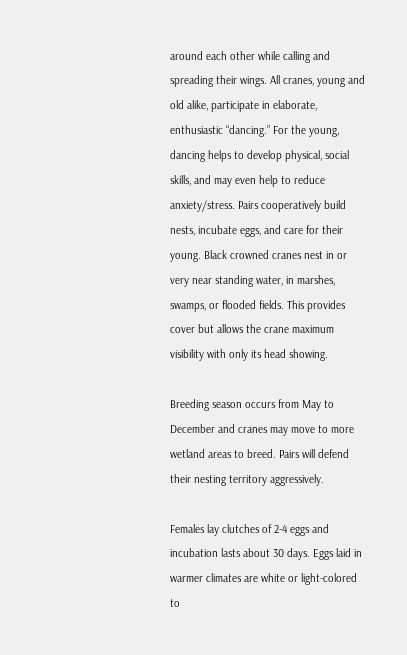around each other while calling and spreading their wings. All cranes, young and old alike, participate in elaborate, enthusiastic “dancing.” For the young, dancing helps to develop physical, social skills, and may even help to reduce anxiety/stress. Pairs cooperatively build nests, incubate eggs, and care for their young. Black crowned cranes nest in or very near standing water, in marshes, swamps, or flooded fields. This provides cover but allows the crane maximum visibility with only its head showing.

Breeding season occurs from May to December and cranes may move to more wetland areas to breed. Pairs will defend their nesting territory aggressively.

Females lay clutches of 2-4 eggs and incubation lasts about 30 days. Eggs laid in warmer climates are white or light-colored to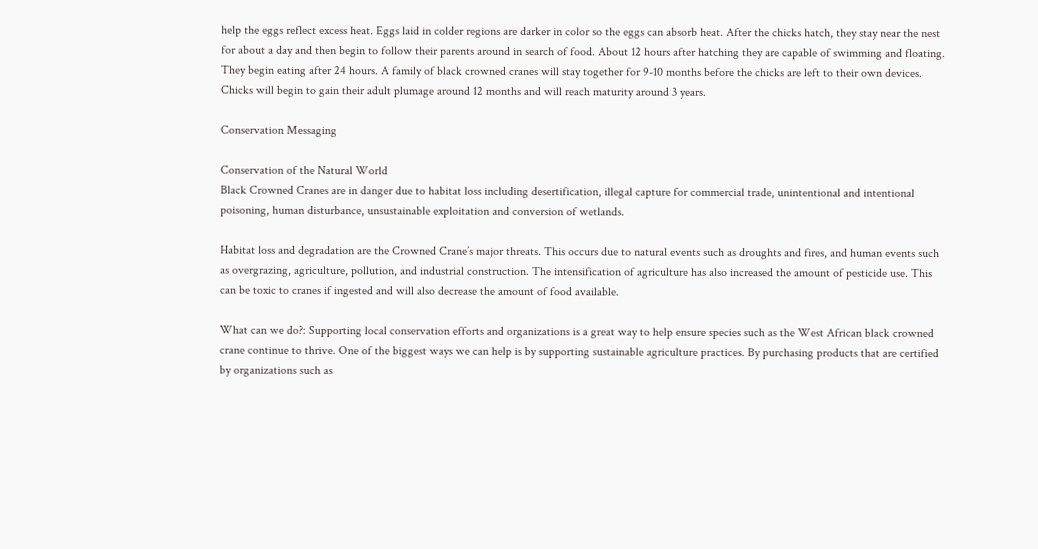help the eggs reflect excess heat. Eggs laid in colder regions are darker in color so the eggs can absorb heat. After the chicks hatch, they stay near the nest for about a day and then begin to follow their parents around in search of food. About 12 hours after hatching they are capable of swimming and floating. They begin eating after 24 hours. A family of black crowned cranes will stay together for 9-10 months before the chicks are left to their own devices. Chicks will begin to gain their adult plumage around 12 months and will reach maturity around 3 years.

Conservation Messaging

Conservation of the Natural World
Black Crowned Cranes are in danger due to habitat loss including desertification, illegal capture for commercial trade, unintentional and intentional poisoning, human disturbance, unsustainable exploitation and conversion of wetlands.

Habitat loss and degradation are the Crowned Crane’s major threats. This occurs due to natural events such as droughts and fires, and human events such as overgrazing, agriculture, pollution, and industrial construction. The intensification of agriculture has also increased the amount of pesticide use. This can be toxic to cranes if ingested and will also decrease the amount of food available.

What can we do?: Supporting local conservation efforts and organizations is a great way to help ensure species such as the West African black crowned crane continue to thrive. One of the biggest ways we can help is by supporting sustainable agriculture practices. By purchasing products that are certified by organizations such as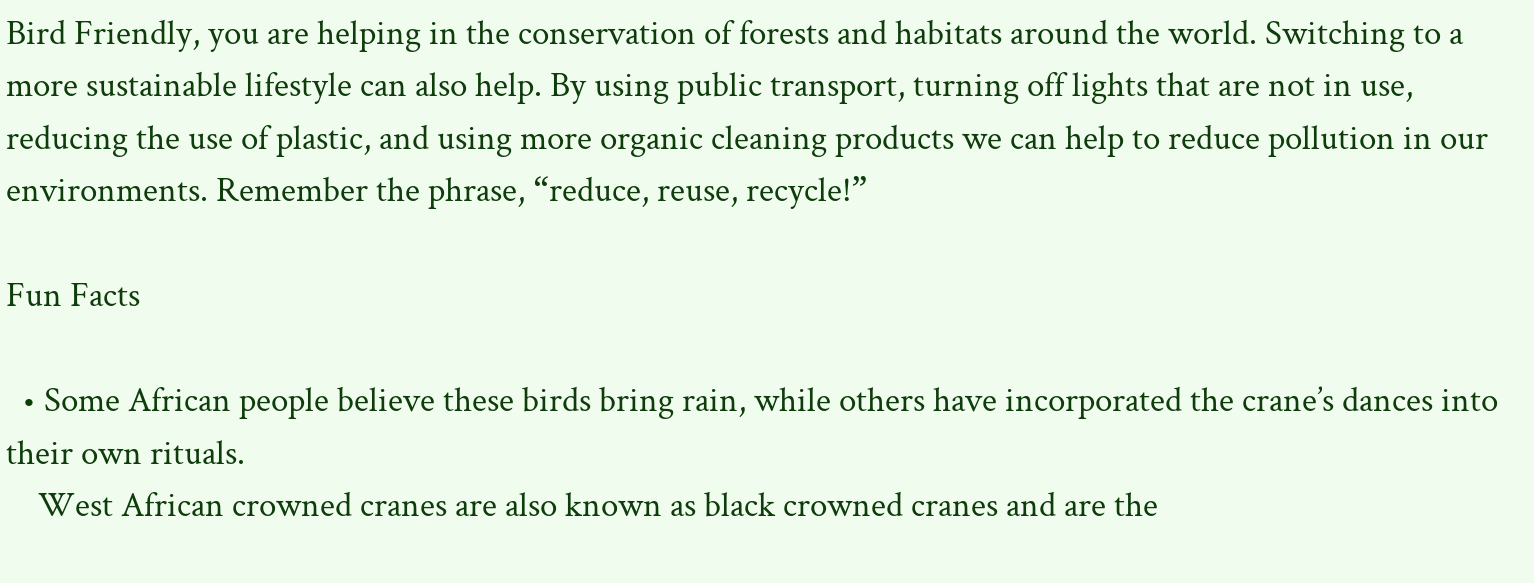Bird Friendly, you are helping in the conservation of forests and habitats around the world. Switching to a more sustainable lifestyle can also help. By using public transport, turning off lights that are not in use, reducing the use of plastic, and using more organic cleaning products we can help to reduce pollution in our environments. Remember the phrase, “reduce, reuse, recycle!”

Fun Facts

  • Some African people believe these birds bring rain, while others have incorporated the crane’s dances into their own rituals.
    West African crowned cranes are also known as black crowned cranes and are the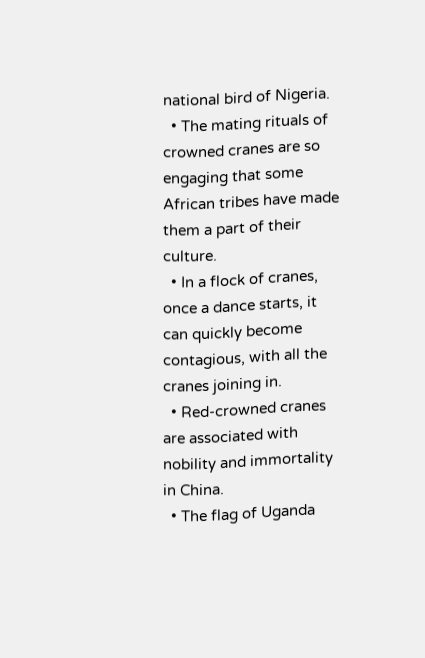national bird of Nigeria.
  • The mating rituals of crowned cranes are so engaging that some African tribes have made them a part of their culture.
  • In a flock of cranes, once a dance starts, it can quickly become contagious, with all the cranes joining in.
  • Red-crowned cranes are associated with nobility and immortality in China.
  • The flag of Uganda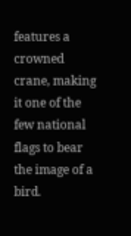features a crowned crane, making it one of the few national flags to bear the image of a bird.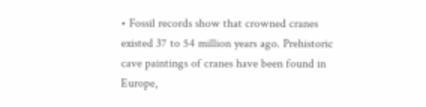• Fossil records show that crowned cranes existed 37 to 54 million years ago. Prehistoric cave paintings of cranes have been found in Europe,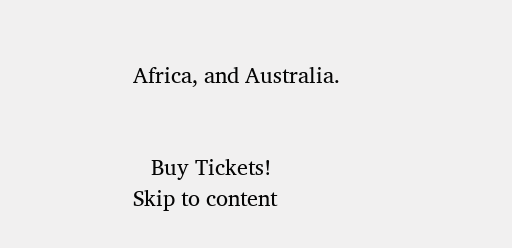Africa, and Australia.


   Buy Tickets!
Skip to content